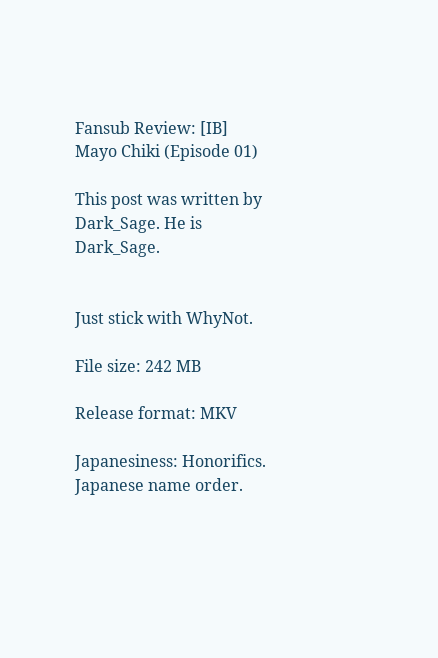Fansub Review: [IB] Mayo Chiki (Episode 01)

This post was written by Dark_Sage. He is Dark_Sage.


Just stick with WhyNot.

File size: 242 MB

Release format: MKV

Japanesiness: Honorifics. Japanese name order.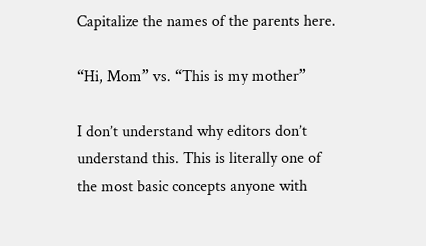Capitalize the names of the parents here.

“Hi, Mom” vs. “This is my mother”

I don’t understand why editors don’t understand this. This is literally one of the most basic concepts anyone with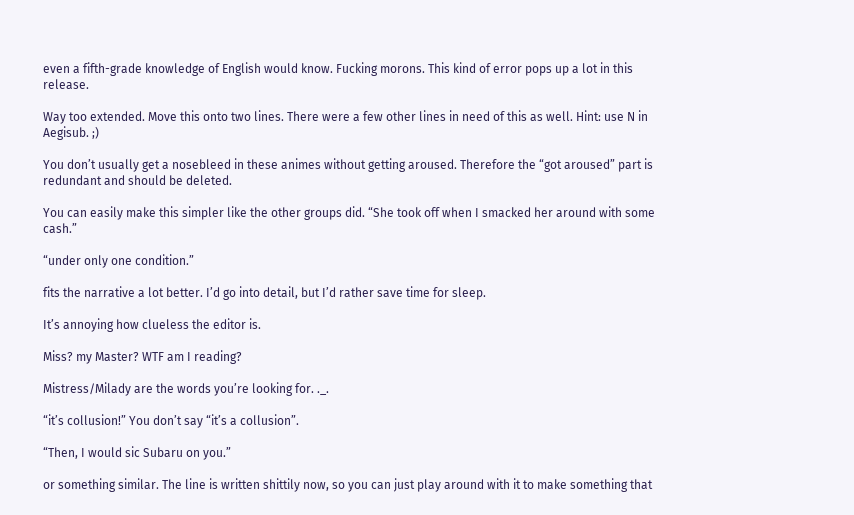even a fifth-grade knowledge of English would know. Fucking morons. This kind of error pops up a lot in this release.

Way too extended. Move this onto two lines. There were a few other lines in need of this as well. Hint: use N in Aegisub. ;)

You don’t usually get a nosebleed in these animes without getting aroused. Therefore the “got aroused” part is redundant and should be deleted.

You can easily make this simpler like the other groups did. “She took off when I smacked her around with some cash.”

“under only one condition.”

fits the narrative a lot better. I’d go into detail, but I’d rather save time for sleep.

It’s annoying how clueless the editor is.

Miss? my Master? WTF am I reading?

Mistress/Milady are the words you’re looking for. ._.

“it’s collusion!” You don’t say “it’s a collusion”.

“Then, I would sic Subaru on you.”

or something similar. The line is written shittily now, so you can just play around with it to make something that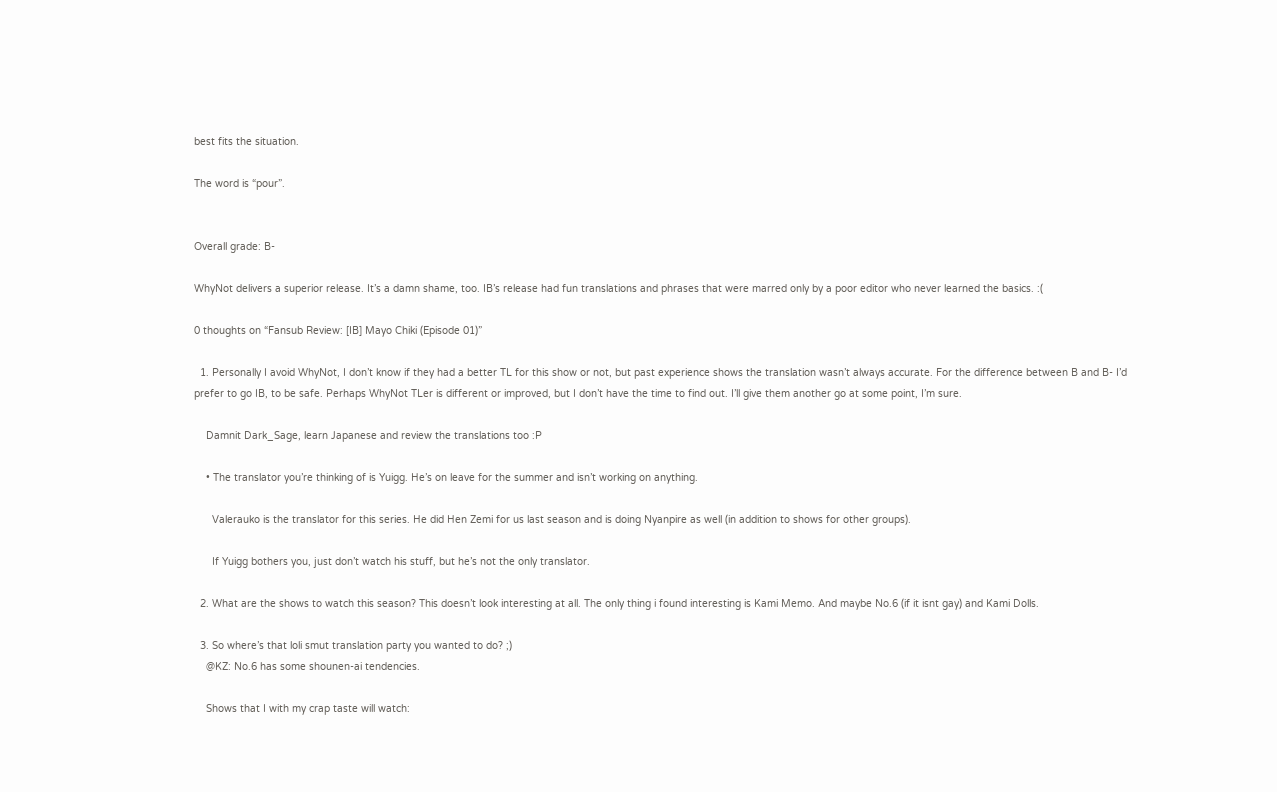best fits the situation.

The word is “pour”.


Overall grade: B-

WhyNot delivers a superior release. It’s a damn shame, too. IB’s release had fun translations and phrases that were marred only by a poor editor who never learned the basics. :(

0 thoughts on “Fansub Review: [IB] Mayo Chiki (Episode 01)”

  1. Personally I avoid WhyNot, I don’t know if they had a better TL for this show or not, but past experience shows the translation wasn’t always accurate. For the difference between B and B- I’d prefer to go IB, to be safe. Perhaps WhyNot TLer is different or improved, but I don’t have the time to find out. I’ll give them another go at some point, I’m sure.

    Damnit Dark_Sage, learn Japanese and review the translations too :P

    • The translator you’re thinking of is Yuigg. He’s on leave for the summer and isn’t working on anything.

      Valerauko is the translator for this series. He did Hen Zemi for us last season and is doing Nyanpire as well (in addition to shows for other groups).

      If Yuigg bothers you, just don’t watch his stuff, but he’s not the only translator.

  2. What are the shows to watch this season? This doesn’t look interesting at all. The only thing i found interesting is Kami Memo. And maybe No.6 (if it isnt gay) and Kami Dolls.

  3. So where’s that loli smut translation party you wanted to do? ;)
    @KZ: No.6 has some shounen-ai tendencies.

    Shows that I with my crap taste will watch: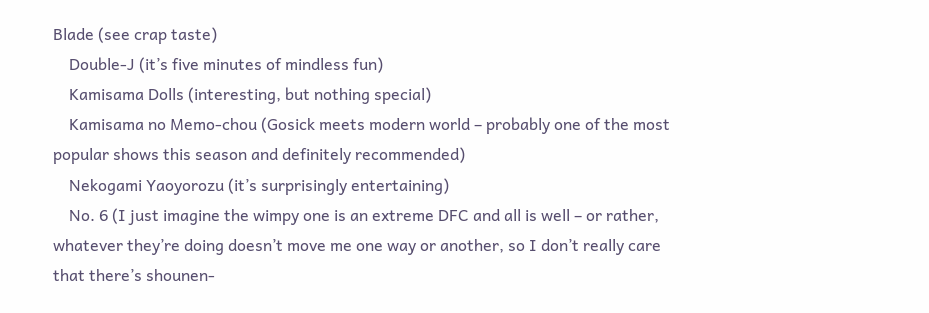Blade (see crap taste)
    Double-J (it’s five minutes of mindless fun)
    Kamisama Dolls (interesting, but nothing special)
    Kamisama no Memo-chou (Gosick meets modern world – probably one of the most popular shows this season and definitely recommended)
    Nekogami Yaoyorozu (it’s surprisingly entertaining)
    No. 6 (I just imagine the wimpy one is an extreme DFC and all is well – or rather, whatever they’re doing doesn’t move me one way or another, so I don’t really care that there’s shounen-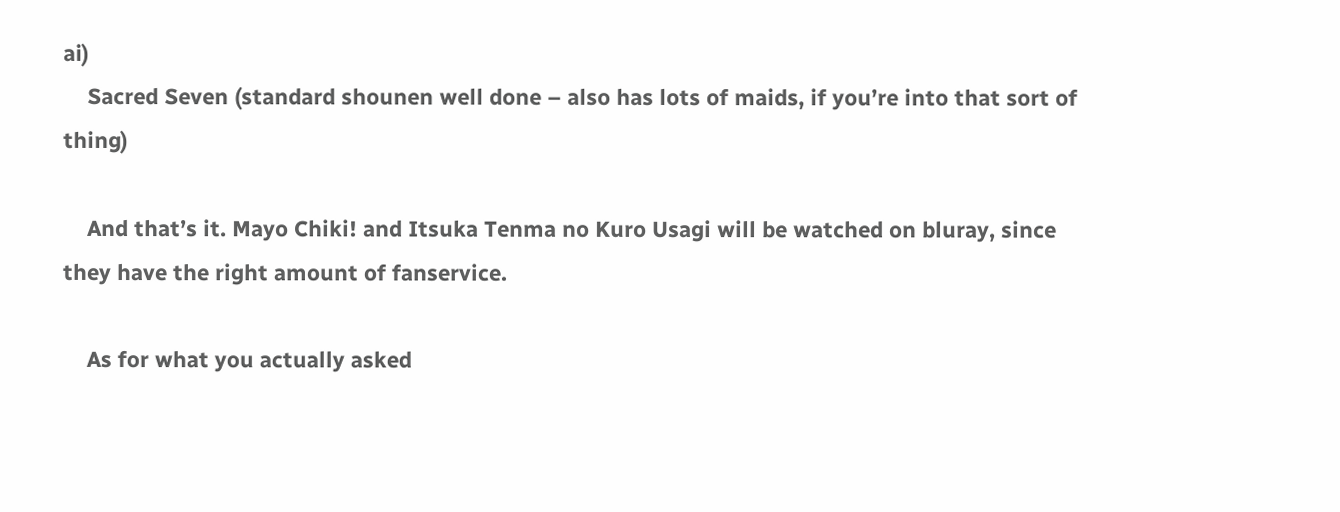ai)
    Sacred Seven (standard shounen well done – also has lots of maids, if you’re into that sort of thing)

    And that’s it. Mayo Chiki! and Itsuka Tenma no Kuro Usagi will be watched on bluray, since they have the right amount of fanservice.

    As for what you actually asked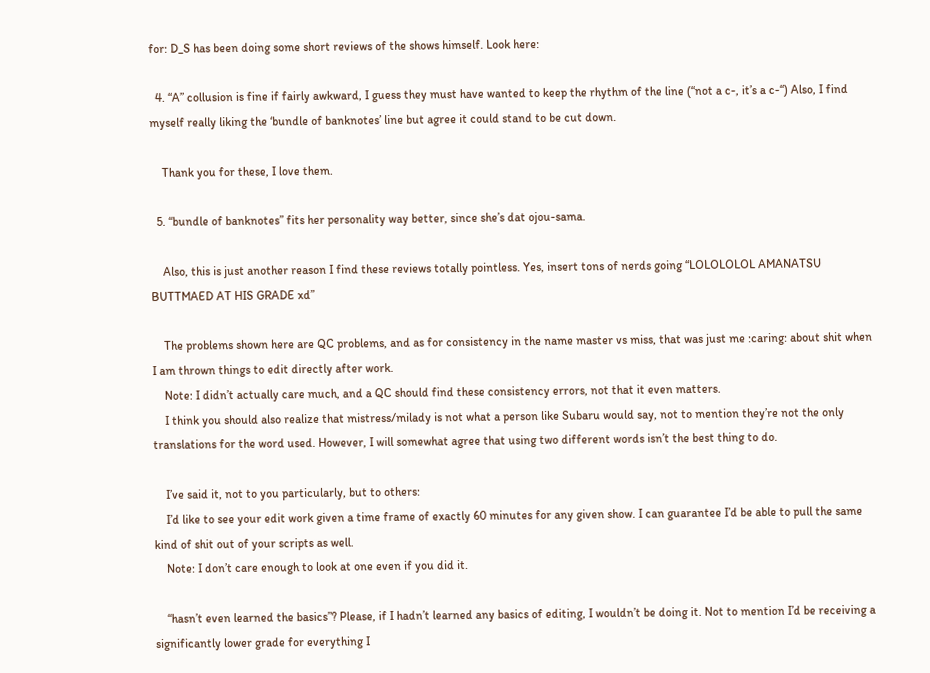for: D_S has been doing some short reviews of the shows himself. Look here:

  4. “A” collusion is fine if fairly awkward, I guess they must have wanted to keep the rhythm of the line (“not a c-, it’s a c-“) Also, I find myself really liking the ‘bundle of banknotes’ line but agree it could stand to be cut down.

    Thank you for these, I love them.

  5. “bundle of banknotes” fits her personality way better, since she’s dat ojou-sama.

    Also, this is just another reason I find these reviews totally pointless. Yes, insert tons of nerds going “LOLOLOLOL AMANATSU BUTTMAED AT HIS GRADE xd”

    The problems shown here are QC problems, and as for consistency in the name master vs miss, that was just me :caring: about shit when I am thrown things to edit directly after work.
    Note: I didn’t actually care much, and a QC should find these consistency errors, not that it even matters.
    I think you should also realize that mistress/milady is not what a person like Subaru would say, not to mention they’re not the only translations for the word used. However, I will somewhat agree that using two different words isn’t the best thing to do.

    I’ve said it, not to you particularly, but to others:
    I’d like to see your edit work given a time frame of exactly 60 minutes for any given show. I can guarantee I’d be able to pull the same kind of shit out of your scripts as well.
    Note: I don’t care enough to look at one even if you did it.

    “hasn’t even learned the basics”? Please, if I hadn’t learned any basics of editing, I wouldn’t be doing it. Not to mention I’d be receiving a significantly lower grade for everything I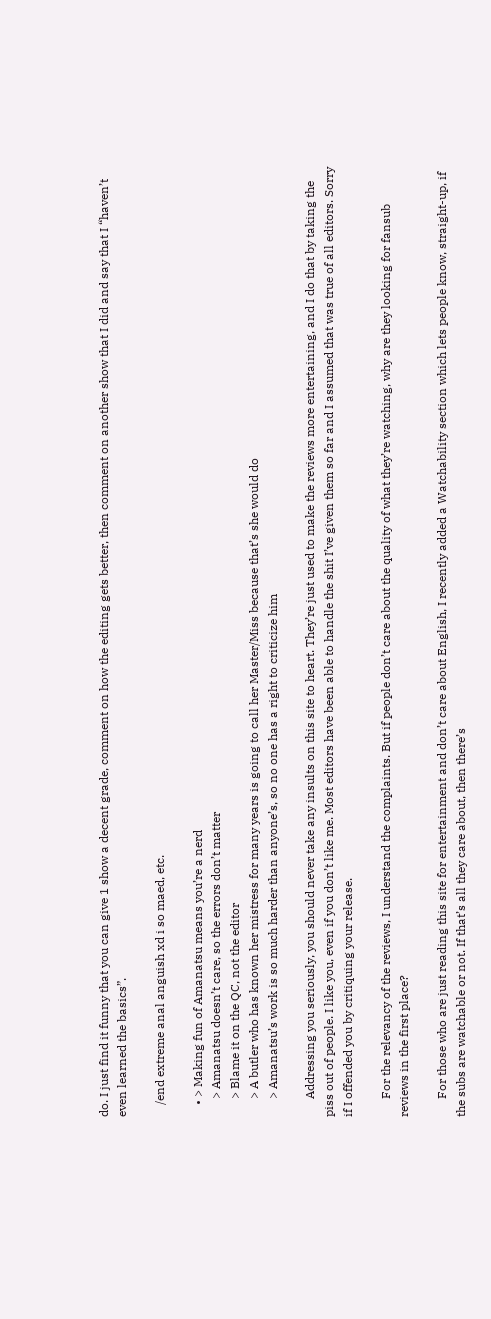do. I just find it funny that you can give 1 show a decent grade, comment on how the editing gets better, then comment on another show that I did and say that I “haven’t even learned the basics”.

    /end extreme anal anguish xd i so maed, etc.

    • > Making fun of Amanatsu means you’re a nerd
      > Amanatsu doesn’t care, so the errors don’t matter
      > Blame it on the QC, not the editor
      > A butler who has known her mistress for many years is going to call her Master/Miss because that’s she would do
      > Amanatsu’s work is so much harder than anyone’s, so no one has a right to criticize him

      Addressing you seriously, you should never take any insults on this site to heart. They’re just used to make the reviews more entertaining, and I do that by taking the piss out of people. I like you, even if you don’t like me. Most editors have been able to handle the shit I’ve given them so far and I assumed that was true of all editors. Sorry if I offended you by critiquing your release.

      For the relevancy of the reviews, I understand the complaints. But if people don’t care about the quality of what they’re watching, why are they looking for fansub reviews in the first place?

      For those who are just reading this site for entertainment and don’t care about English, I recently added a Watchability section which lets people know, straight-up, if the subs are watchable or not. If that’s all they care about, then there’s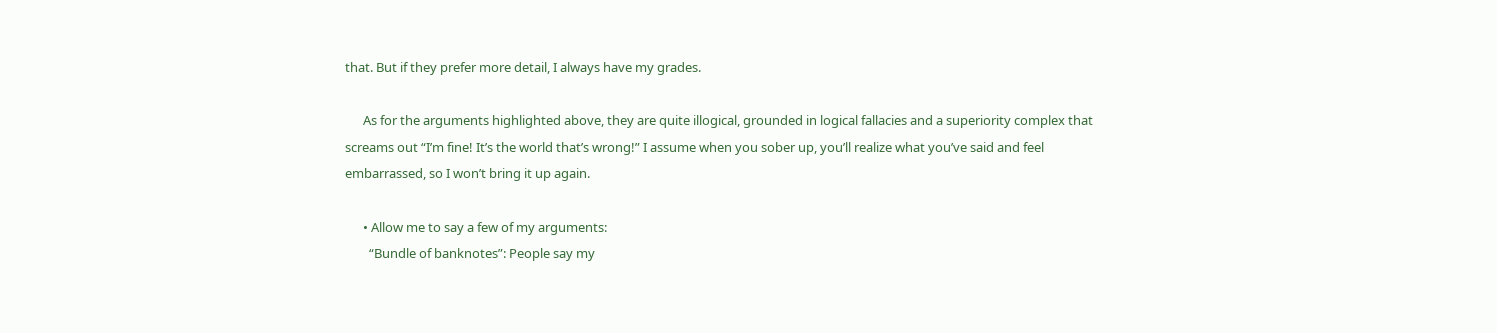that. But if they prefer more detail, I always have my grades.

      As for the arguments highlighted above, they are quite illogical, grounded in logical fallacies and a superiority complex that screams out “I’m fine! It’s the world that’s wrong!” I assume when you sober up, you’ll realize what you’ve said and feel embarrassed, so I won’t bring it up again.

      • Allow me to say a few of my arguments:
        “Bundle of banknotes”: People say my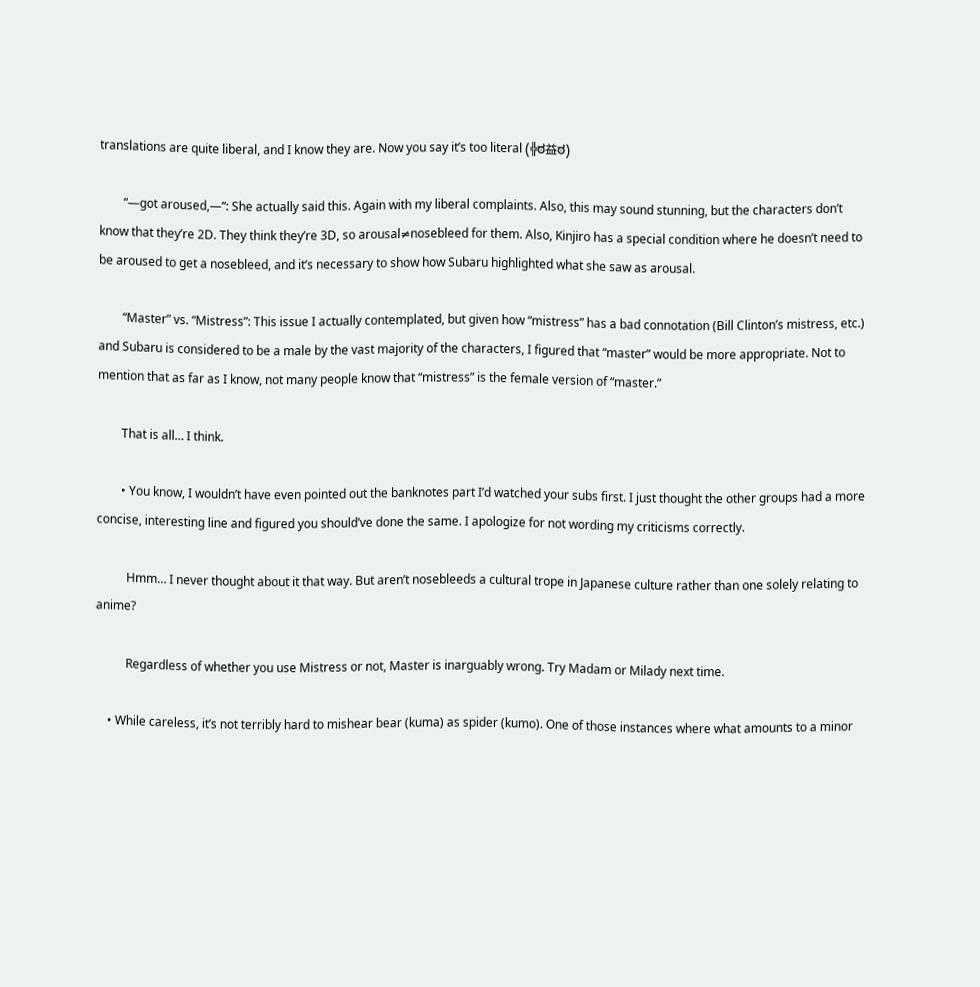translations are quite liberal, and I know they are. Now you say it’s too literal (╬ಠ益ಠ)

        “—got aroused,—“: She actually said this. Again with my liberal complaints. Also, this may sound stunning, but the characters don’t know that they’re 2D. They think they’re 3D, so arousal≠nosebleed for them. Also, Kinjiro has a special condition where he doesn’t need to be aroused to get a nosebleed, and it’s necessary to show how Subaru highlighted what she saw as arousal.

        “Master” vs. “Mistress”: This issue I actually contemplated, but given how “mistress” has a bad connotation (Bill Clinton’s mistress, etc.) and Subaru is considered to be a male by the vast majority of the characters, I figured that “master” would be more appropriate. Not to mention that as far as I know, not many people know that “mistress” is the female version of “master.”

        That is all… I think.

        • You know, I wouldn’t have even pointed out the banknotes part I’d watched your subs first. I just thought the other groups had a more concise, interesting line and figured you should’ve done the same. I apologize for not wording my criticisms correctly.

          Hmm… I never thought about it that way. But aren’t nosebleeds a cultural trope in Japanese culture rather than one solely relating to anime?

          Regardless of whether you use Mistress or not, Master is inarguably wrong. Try Madam or Milady next time.

    • While careless, it’s not terribly hard to mishear bear (kuma) as spider (kumo). One of those instances where what amounts to a minor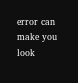error can make you look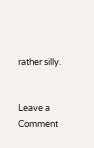rather silly.


Leave a Comment